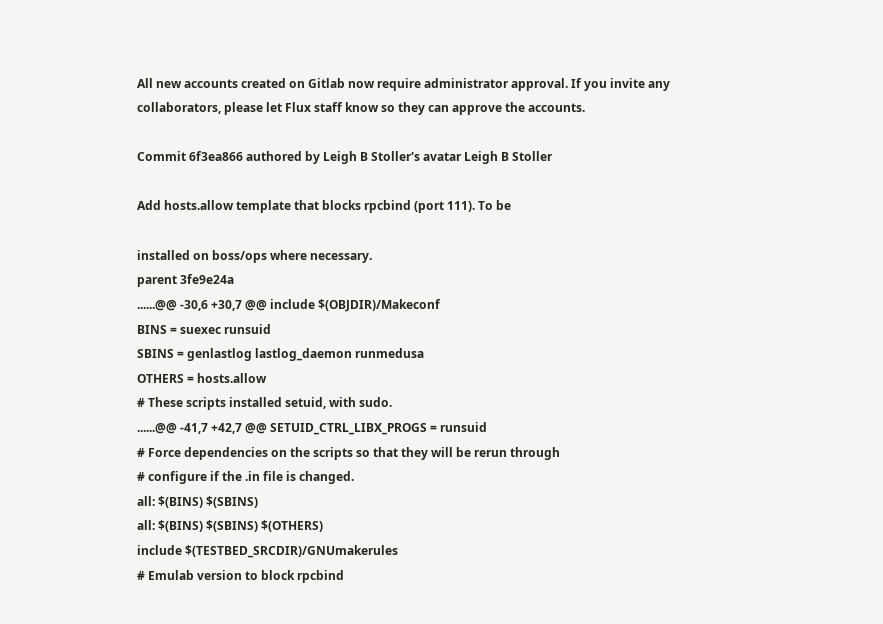All new accounts created on Gitlab now require administrator approval. If you invite any collaborators, please let Flux staff know so they can approve the accounts.

Commit 6f3ea866 authored by Leigh B Stoller's avatar Leigh B Stoller

Add hosts.allow template that blocks rpcbind (port 111). To be

installed on boss/ops where necessary.
parent 3fe9e24a
......@@ -30,6 +30,7 @@ include $(OBJDIR)/Makeconf
BINS = suexec runsuid
SBINS = genlastlog lastlog_daemon runmedusa
OTHERS = hosts.allow
# These scripts installed setuid, with sudo.
......@@ -41,7 +42,7 @@ SETUID_CTRL_LIBX_PROGS = runsuid
# Force dependencies on the scripts so that they will be rerun through
# configure if the .in file is changed.
all: $(BINS) $(SBINS)
all: $(BINS) $(SBINS) $(OTHERS)
include $(TESTBED_SRCDIR)/GNUmakerules
# Emulab version to block rpcbind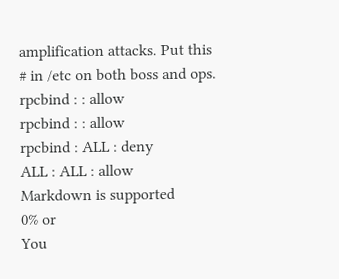amplification attacks. Put this
# in /etc on both boss and ops.
rpcbind : : allow
rpcbind : : allow
rpcbind : ALL : deny
ALL : ALL : allow
Markdown is supported
0% or
You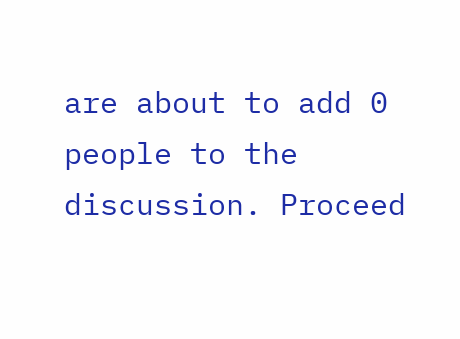are about to add 0 people to the discussion. Proceed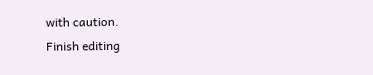with caution.
Finish editing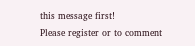this message first!
Please register or to comment